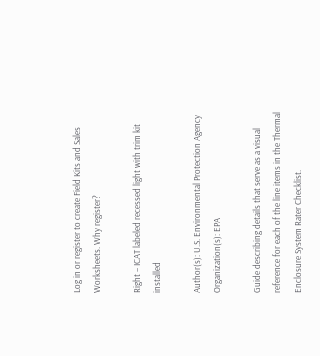Log in or register to create Field Kits and Sales Worksheets. Why register?

Right – ICAT labeled recessed light with trim kit installed

Author(s): U.S. Environmental Protection Agency
Organization(s): EPA

Guide describing details that serve as a visual reference for each of the line items in the Thermal Enclosure System Rater Checklist.